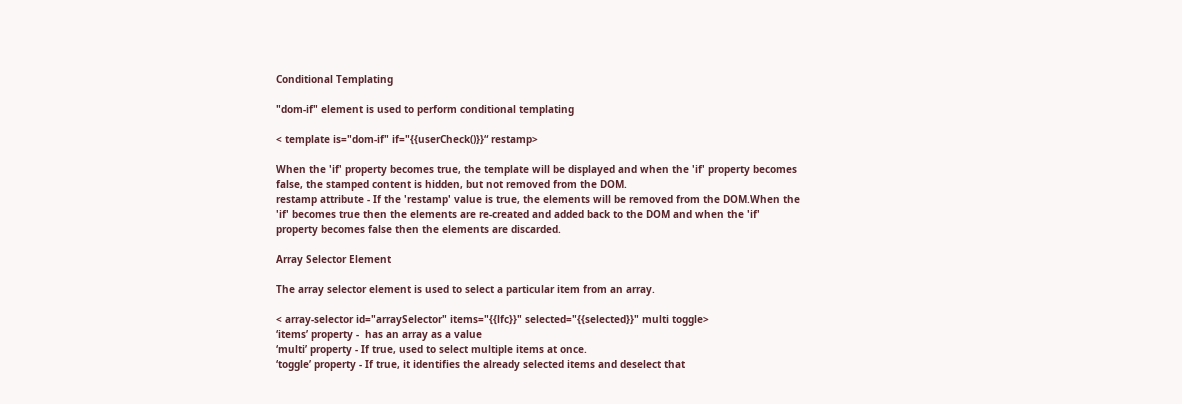Conditional Templating

"dom-if" element is used to perform conditional templating

< template is="dom-if" if="{{userCheck()}}“ restamp>

When the 'if' property becomes true, the template will be displayed and when the 'if' property becomes false, the stamped content is hidden, but not removed from the DOM.
restamp attribute - If the 'restamp' value is true, the elements will be removed from the DOM.When the 'if' becomes true then the elements are re-created and added back to the DOM and when the 'if' property becomes false then the elements are discarded.

Array Selector Element

The array selector element is used to select a particular item from an array.

< array-selector id="arraySelector" items="{{lfc}}" selected="{{selected}}" multi toggle>
‘items’ property -  has an array as a value
‘multi’ property - If true, used to select multiple items at once.
‘toggle’ property - If true, it identifies the already selected items and deselect that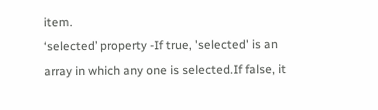item.
‘selected’ property -If true, 'selected' is an array in which any one is selected.If false, it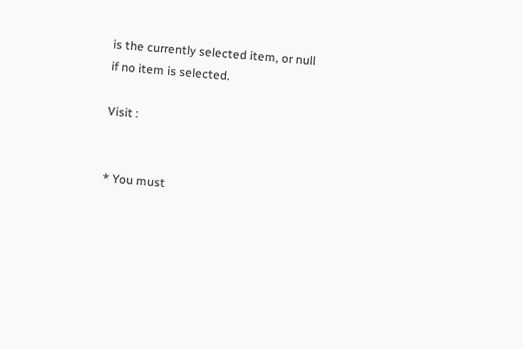is the currently selected item, or null if no item is selected.

Visit :


* You must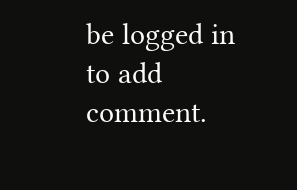be logged in to add comment.